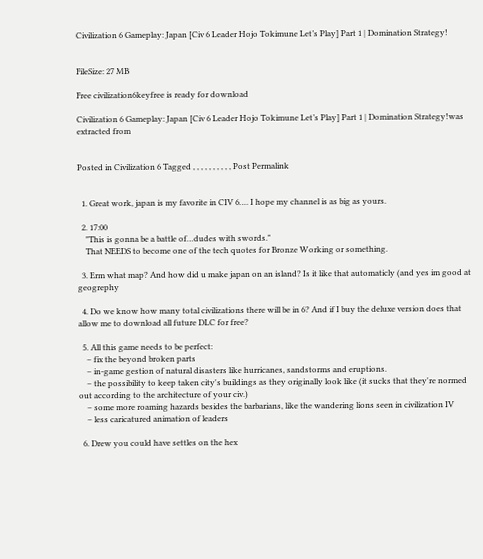Civilization 6 Gameplay: Japan [Civ 6 Leader Hojo Tokimune Let’s Play] Part 1 | Domination Strategy!


FileSize: 27 MB

Free civilization6keyfree is ready for download

Civilization 6 Gameplay: Japan [Civ 6 Leader Hojo Tokimune Let’s Play] Part 1 | Domination Strategy!was extracted from


Posted in Civilization 6 Tagged , , , , , , , , , , Post Permalink


  1. Great work, japan is my favorite in CIV 6…. I hope my channel is as big as yours.

  2. 17:00
    "This is gonna be a battle of…dudes with swords."
    That NEEDS to become one of the tech quotes for Bronze Working or something.

  3. Erm what map? And how did u make japan on an island? Is it like that automaticly (and yes im good at geogrephy

  4. Do we know how many total civilizations there will be in 6? And if I buy the deluxe version does that allow me to download all future DLC for free?

  5. All this game needs to be perfect:
    – fix the beyond broken parts
    – in-game gestion of natural disasters like hurricanes, sandstorms and eruptions.
    – the possibility to keep taken city's buildings as they originally look like (it sucks that they're normed out according to the architecture of your civ.)
    – some more roaming hazards besides the barbarians, like the wandering lions seen in civilization IV
    – less caricatured animation of leaders

  6. Drew you could have settles on the hex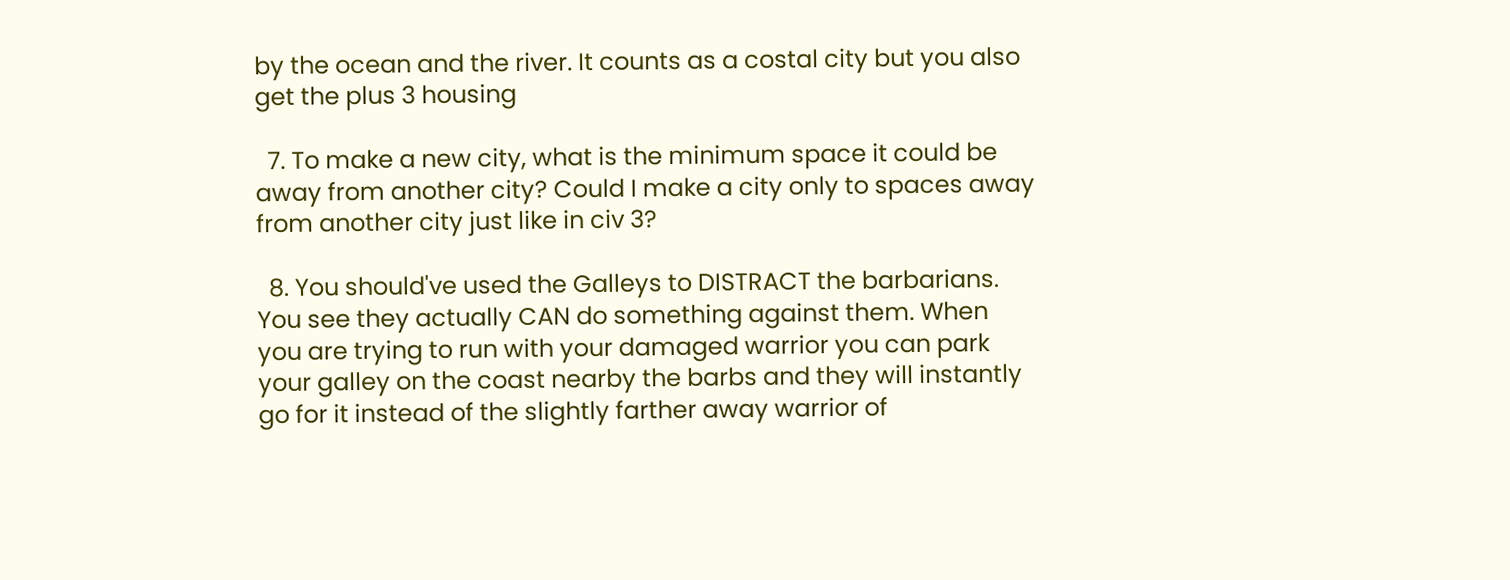by the ocean and the river. It counts as a costal city but you also get the plus 3 housing

  7. To make a new city, what is the minimum space it could be away from another city? Could I make a city only to spaces away from another city just like in civ 3?

  8. You should've used the Galleys to DISTRACT the barbarians. You see they actually CAN do something against them. When you are trying to run with your damaged warrior you can park your galley on the coast nearby the barbs and they will instantly go for it instead of the slightly farther away warrior of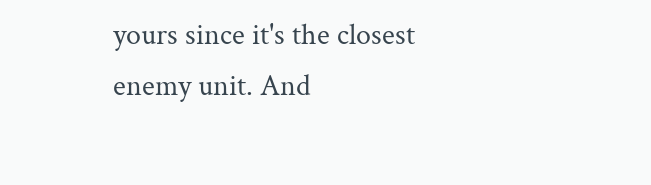yours since it's the closest enemy unit. And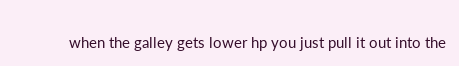when the galley gets lower hp you just pull it out into the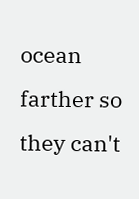ocean farther so they can't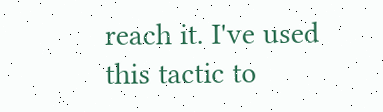reach it. I've used this tactic to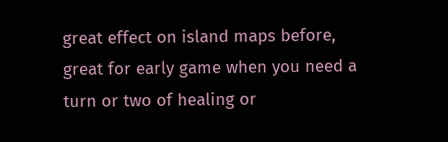great effect on island maps before, great for early game when you need a turn or two of healing or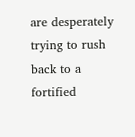are desperately trying to rush back to a fortified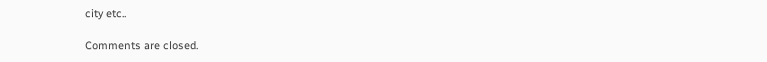city etc..

Comments are closed.